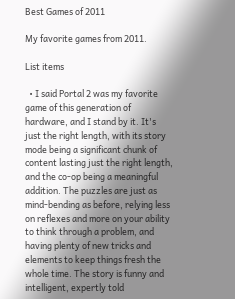Best Games of 2011

My favorite games from 2011.

List items

  • I said Portal 2 was my favorite game of this generation of hardware, and I stand by it. It's just the right length, with its story mode being a significant chunk of content lasting just the right length, and the co-op being a meaningful addition. The puzzles are just as mind-bending as before, relying less on reflexes and more on your ability to think through a problem, and having plenty of new tricks and elements to keep things fresh the whole time. The story is funny and intelligent, expertly told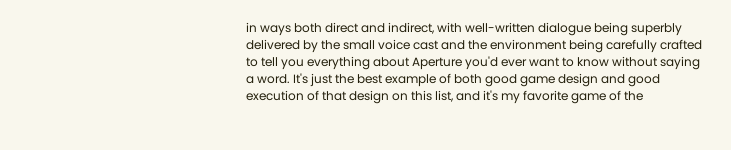in ways both direct and indirect, with well-written dialogue being superbly delivered by the small voice cast and the environment being carefully crafted to tell you everything about Aperture you'd ever want to know without saying a word. It's just the best example of both good game design and good execution of that design on this list, and it's my favorite game of the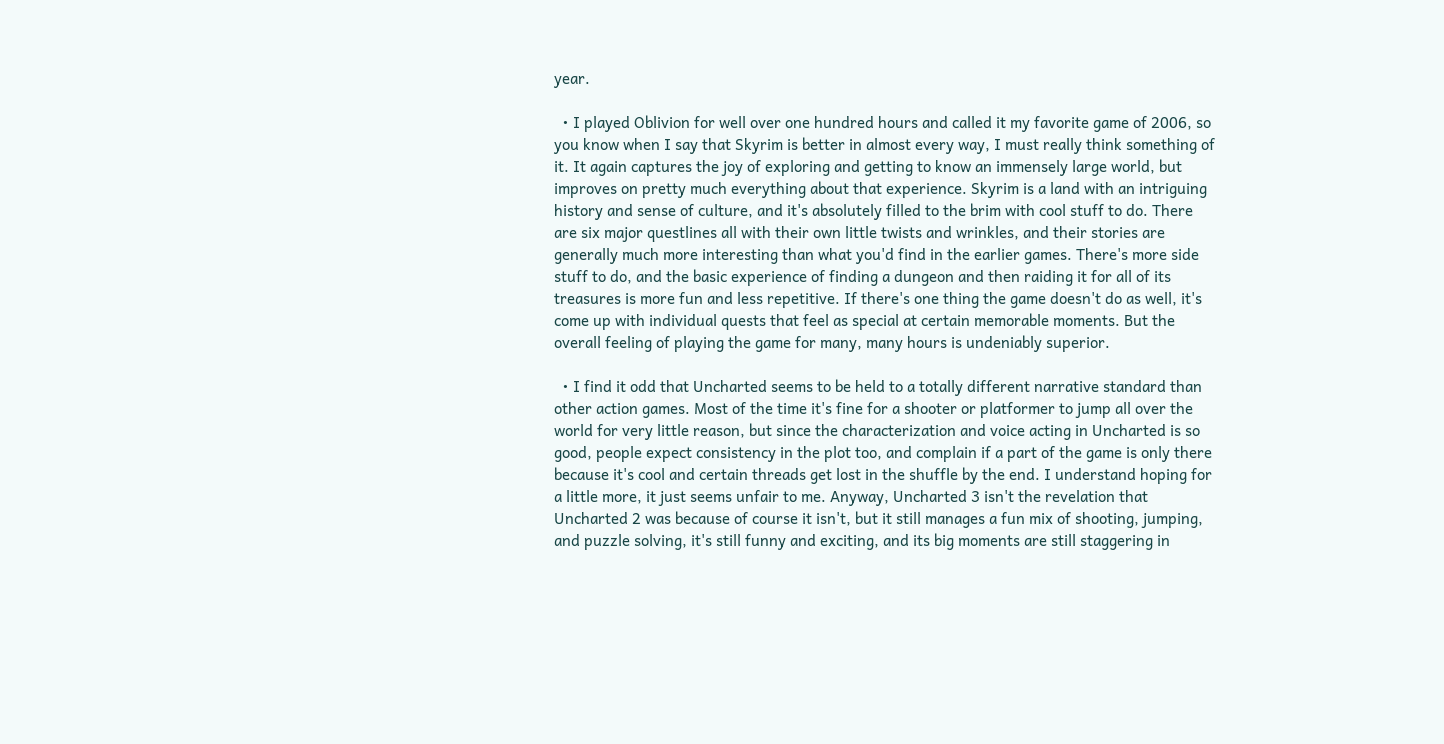year.

  • I played Oblivion for well over one hundred hours and called it my favorite game of 2006, so you know when I say that Skyrim is better in almost every way, I must really think something of it. It again captures the joy of exploring and getting to know an immensely large world, but improves on pretty much everything about that experience. Skyrim is a land with an intriguing history and sense of culture, and it's absolutely filled to the brim with cool stuff to do. There are six major questlines all with their own little twists and wrinkles, and their stories are generally much more interesting than what you'd find in the earlier games. There's more side stuff to do, and the basic experience of finding a dungeon and then raiding it for all of its treasures is more fun and less repetitive. If there's one thing the game doesn't do as well, it's come up with individual quests that feel as special at certain memorable moments. But the overall feeling of playing the game for many, many hours is undeniably superior.

  • I find it odd that Uncharted seems to be held to a totally different narrative standard than other action games. Most of the time it's fine for a shooter or platformer to jump all over the world for very little reason, but since the characterization and voice acting in Uncharted is so good, people expect consistency in the plot too, and complain if a part of the game is only there because it's cool and certain threads get lost in the shuffle by the end. I understand hoping for a little more, it just seems unfair to me. Anyway, Uncharted 3 isn't the revelation that Uncharted 2 was because of course it isn't, but it still manages a fun mix of shooting, jumping, and puzzle solving, it's still funny and exciting, and its big moments are still staggering in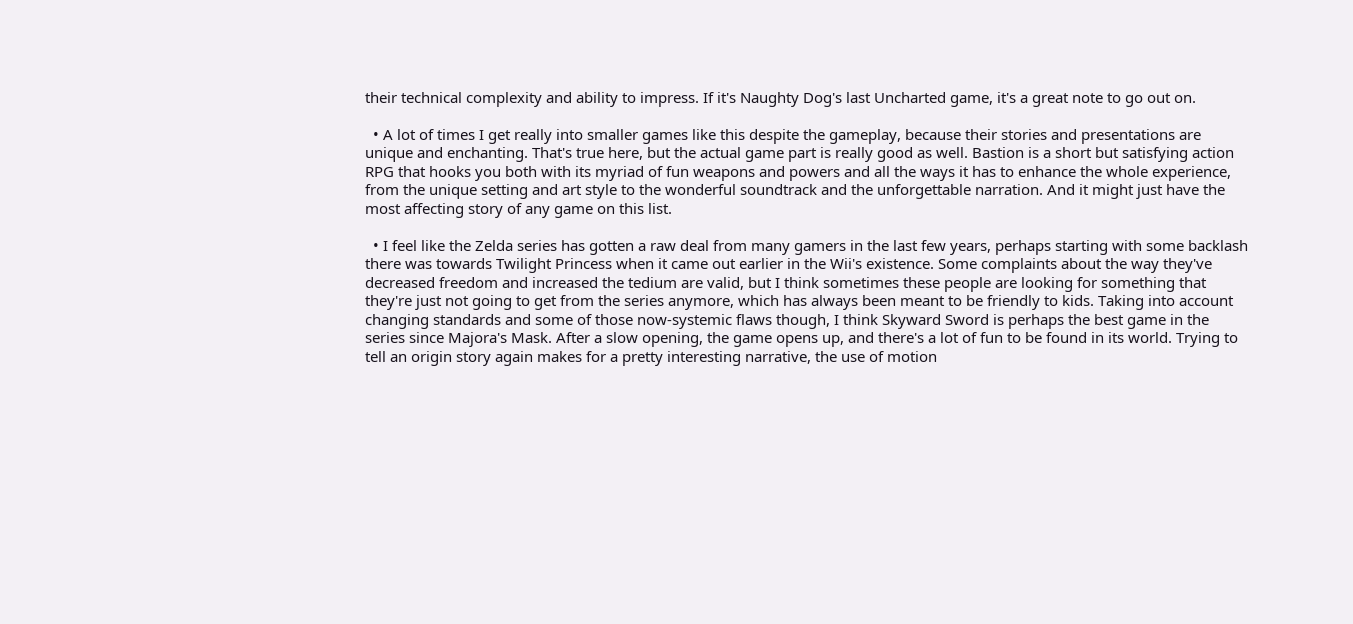their technical complexity and ability to impress. If it's Naughty Dog's last Uncharted game, it's a great note to go out on.

  • A lot of times I get really into smaller games like this despite the gameplay, because their stories and presentations are unique and enchanting. That's true here, but the actual game part is really good as well. Bastion is a short but satisfying action RPG that hooks you both with its myriad of fun weapons and powers and all the ways it has to enhance the whole experience, from the unique setting and art style to the wonderful soundtrack and the unforgettable narration. And it might just have the most affecting story of any game on this list.

  • I feel like the Zelda series has gotten a raw deal from many gamers in the last few years, perhaps starting with some backlash there was towards Twilight Princess when it came out earlier in the Wii's existence. Some complaints about the way they've decreased freedom and increased the tedium are valid, but I think sometimes these people are looking for something that they're just not going to get from the series anymore, which has always been meant to be friendly to kids. Taking into account changing standards and some of those now-systemic flaws though, I think Skyward Sword is perhaps the best game in the series since Majora's Mask. After a slow opening, the game opens up, and there's a lot of fun to be found in its world. Trying to tell an origin story again makes for a pretty interesting narrative, the use of motion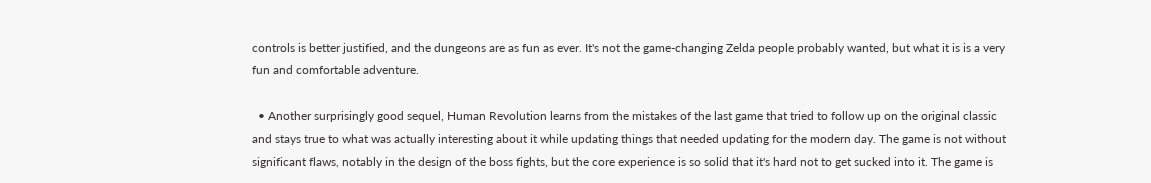controls is better justified, and the dungeons are as fun as ever. It's not the game-changing Zelda people probably wanted, but what it is is a very fun and comfortable adventure.

  • Another surprisingly good sequel, Human Revolution learns from the mistakes of the last game that tried to follow up on the original classic and stays true to what was actually interesting about it while updating things that needed updating for the modern day. The game is not without significant flaws, notably in the design of the boss fights, but the core experience is so solid that it's hard not to get sucked into it. The game is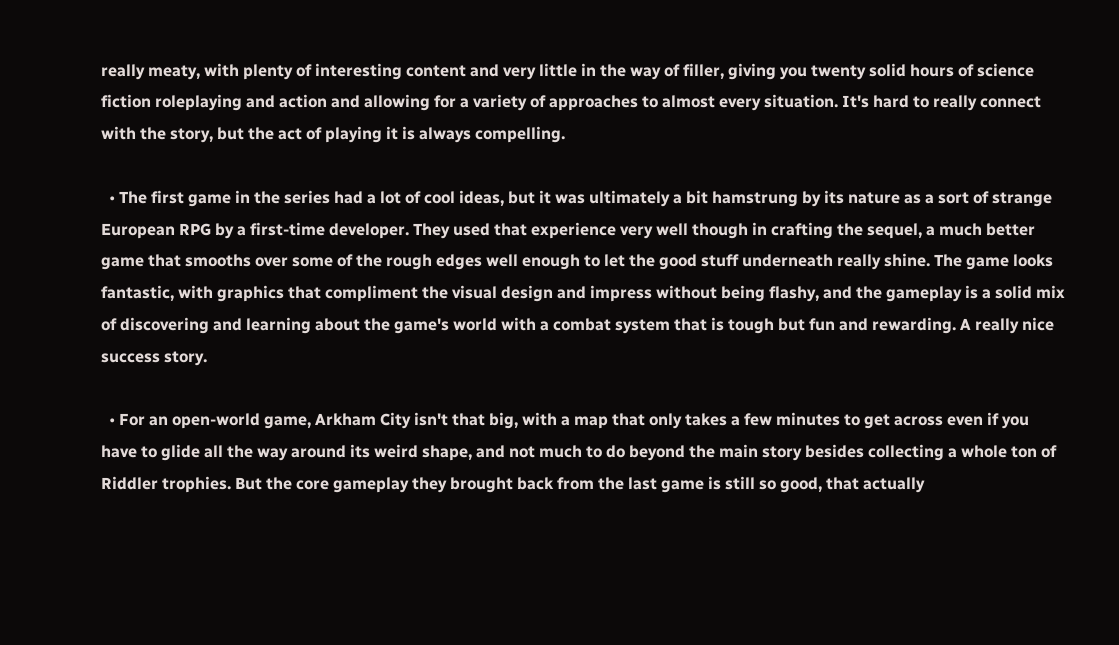really meaty, with plenty of interesting content and very little in the way of filler, giving you twenty solid hours of science fiction roleplaying and action and allowing for a variety of approaches to almost every situation. It's hard to really connect with the story, but the act of playing it is always compelling.

  • The first game in the series had a lot of cool ideas, but it was ultimately a bit hamstrung by its nature as a sort of strange European RPG by a first-time developer. They used that experience very well though in crafting the sequel, a much better game that smooths over some of the rough edges well enough to let the good stuff underneath really shine. The game looks fantastic, with graphics that compliment the visual design and impress without being flashy, and the gameplay is a solid mix of discovering and learning about the game's world with a combat system that is tough but fun and rewarding. A really nice success story.

  • For an open-world game, Arkham City isn't that big, with a map that only takes a few minutes to get across even if you have to glide all the way around its weird shape, and not much to do beyond the main story besides collecting a whole ton of Riddler trophies. But the core gameplay they brought back from the last game is still so good, that actually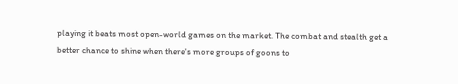playing it beats most open-world games on the market. The combat and stealth get a better chance to shine when there's more groups of goons to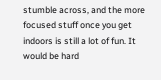stumble across, and the more focused stuff once you get indoors is still a lot of fun. It would be hard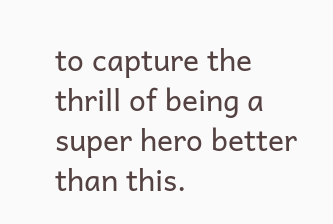to capture the thrill of being a super hero better than this.